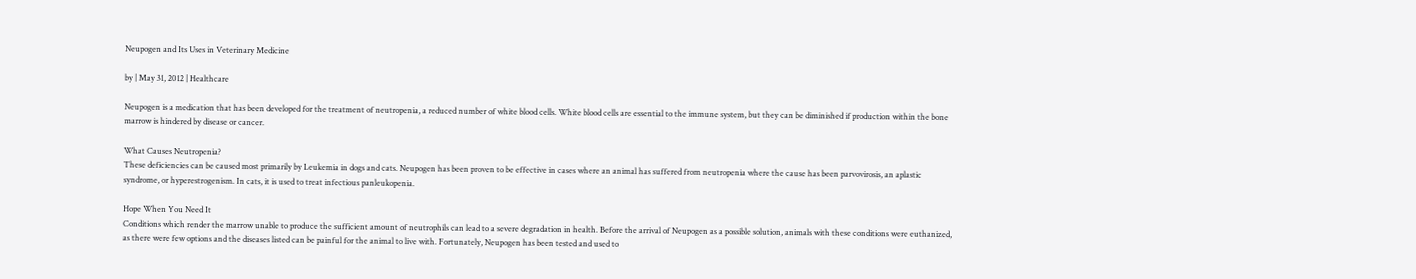Neupogen and Its Uses in Veterinary Medicine

by | May 31, 2012 | Healthcare

Neupogen is a medication that has been developed for the treatment of neutropenia, a reduced number of white blood cells. White blood cells are essential to the immune system, but they can be diminished if production within the bone marrow is hindered by disease or cancer.

What Causes Neutropenia?
These deficiencies can be caused most primarily by Leukemia in dogs and cats. Neupogen has been proven to be effective in cases where an animal has suffered from neutropenia where the cause has been parvovirosis, an aplastic syndrome, or hyperestrogenism. In cats, it is used to treat infectious panleukopenia.

Hope When You Need It
Conditions which render the marrow unable to produce the sufficient amount of neutrophils can lead to a severe degradation in health. Before the arrival of Neupogen as a possible solution, animals with these conditions were euthanized, as there were few options and the diseases listed can be painful for the animal to live with. Fortunately, Neupogen has been tested and used to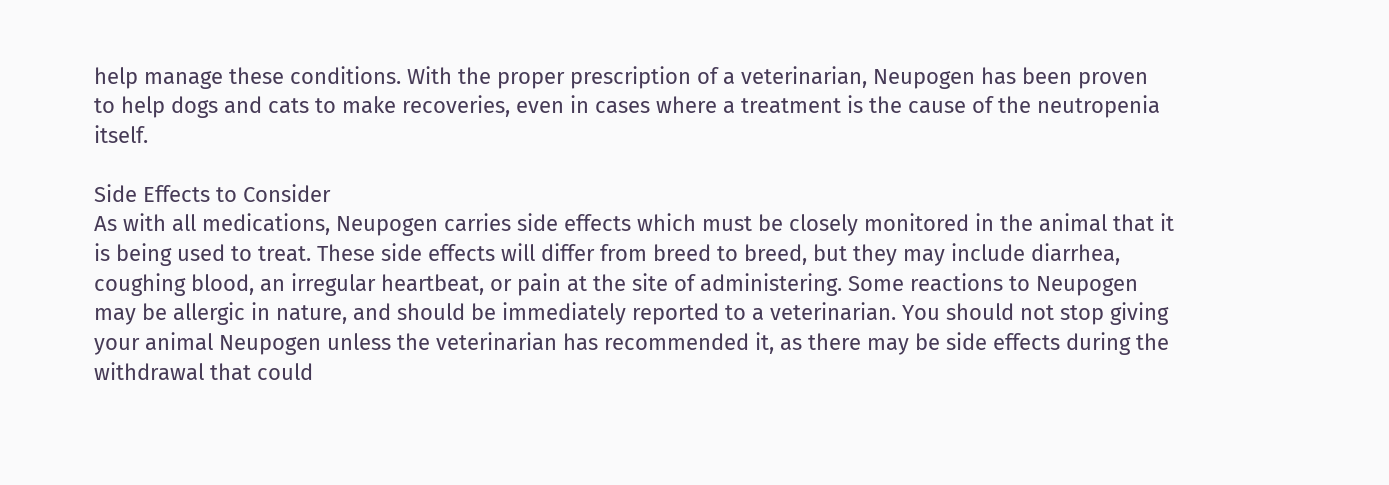help manage these conditions. With the proper prescription of a veterinarian, Neupogen has been proven to help dogs and cats to make recoveries, even in cases where a treatment is the cause of the neutropenia itself.

Side Effects to Consider
As with all medications, Neupogen carries side effects which must be closely monitored in the animal that it is being used to treat. These side effects will differ from breed to breed, but they may include diarrhea, coughing blood, an irregular heartbeat, or pain at the site of administering. Some reactions to Neupogen may be allergic in nature, and should be immediately reported to a veterinarian. You should not stop giving your animal Neupogen unless the veterinarian has recommended it, as there may be side effects during the withdrawal that could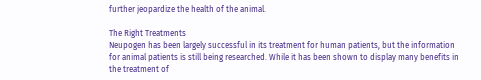further jeopardize the health of the animal.

The Right Treatments
Neupogen has been largely successful in its treatment for human patients, but the information for animal patients is still being researched. While it has been shown to display many benefits in the treatment of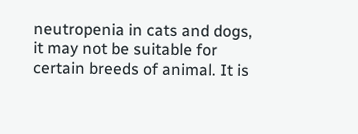neutropenia in cats and dogs, it may not be suitable for certain breeds of animal. It is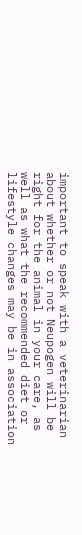important to speak with a veterinarian about whether or not Neupogen will be right for the animal in your care, as well as what the recommended diet or lifestyle changes may be in association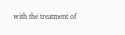with the treatment of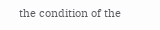the condition of the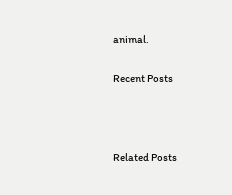animal.

Recent Posts



Related Posts